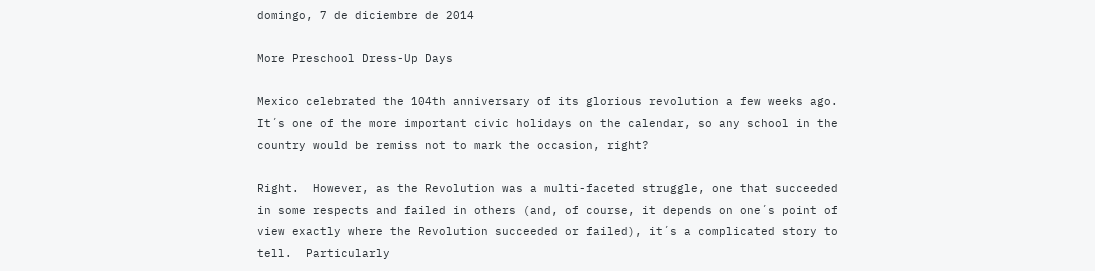domingo, 7 de diciembre de 2014

More Preschool Dress-Up Days

Mexico celebrated the 104th anniversary of its glorious revolution a few weeks ago.  It´s one of the more important civic holidays on the calendar, so any school in the country would be remiss not to mark the occasion, right?

Right.  However, as the Revolution was a multi-faceted struggle, one that succeeded in some respects and failed in others (and, of course, it depends on one´s point of view exactly where the Revolution succeeded or failed), it´s a complicated story to tell.  Particularly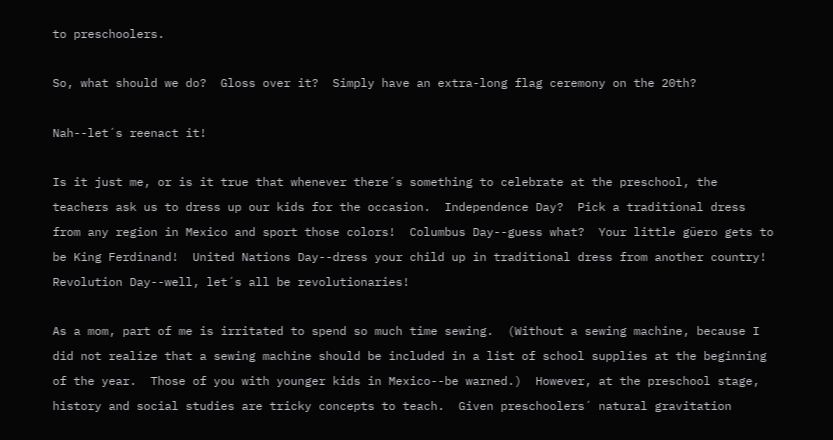to preschoolers.

So, what should we do?  Gloss over it?  Simply have an extra-long flag ceremony on the 20th?

Nah--let´s reenact it!

Is it just me, or is it true that whenever there´s something to celebrate at the preschool, the teachers ask us to dress up our kids for the occasion.  Independence Day?  Pick a traditional dress from any region in Mexico and sport those colors!  Columbus Day--guess what?  Your little güero gets to be King Ferdinand!  United Nations Day--dress your child up in traditional dress from another country!  Revolution Day--well, let´s all be revolutionaries!

As a mom, part of me is irritated to spend so much time sewing.  (Without a sewing machine, because I did not realize that a sewing machine should be included in a list of school supplies at the beginning of the year.  Those of you with younger kids in Mexico--be warned.)  However, at the preschool stage, history and social studies are tricky concepts to teach.  Given preschoolers´ natural gravitation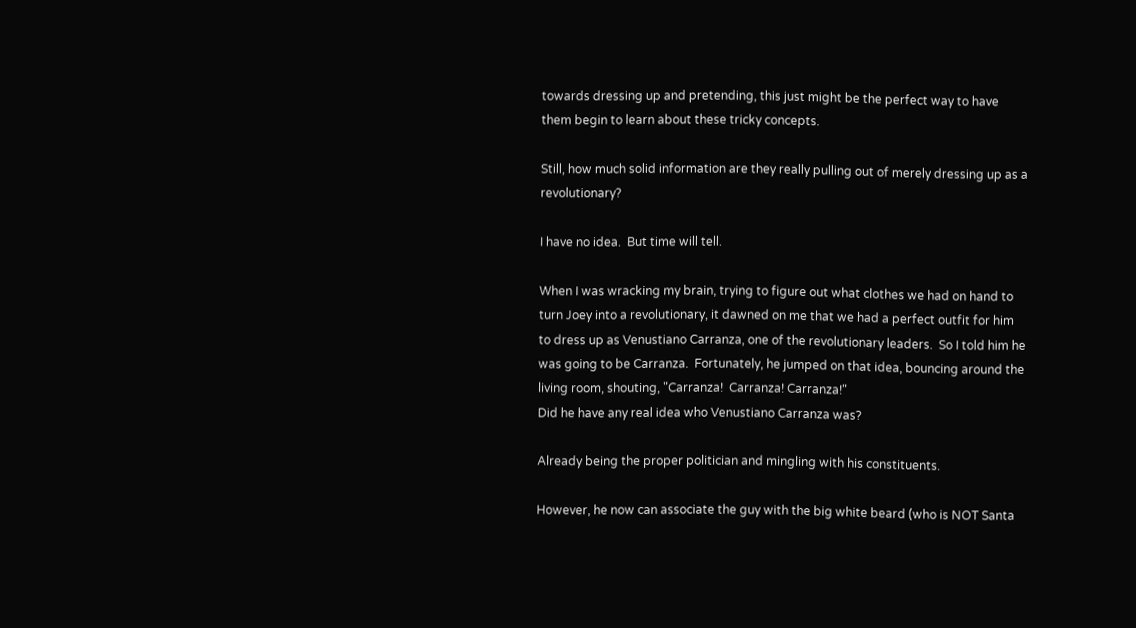towards dressing up and pretending, this just might be the perfect way to have them begin to learn about these tricky concepts.

Still, how much solid information are they really pulling out of merely dressing up as a revolutionary?

I have no idea.  But time will tell.

When I was wracking my brain, trying to figure out what clothes we had on hand to turn Joey into a revolutionary, it dawned on me that we had a perfect outfit for him to dress up as Venustiano Carranza, one of the revolutionary leaders.  So I told him he was going to be Carranza.  Fortunately, he jumped on that idea, bouncing around the living room, shouting, "Carranza!  Carranza! Carranza!"
Did he have any real idea who Venustiano Carranza was?

Already being the proper politician and mingling with his constituents.

However, he now can associate the guy with the big white beard (who is NOT Santa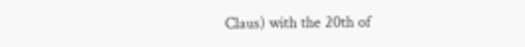Claus) with the 20th of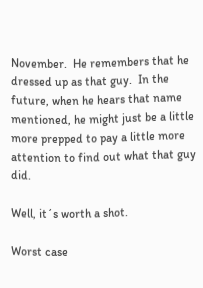November.  He remembers that he dressed up as that guy.  In the future, when he hears that name mentioned, he might just be a little more prepped to pay a little more attention to find out what that guy did.

Well, it´s worth a shot.

Worst case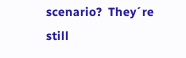scenario?  They´re still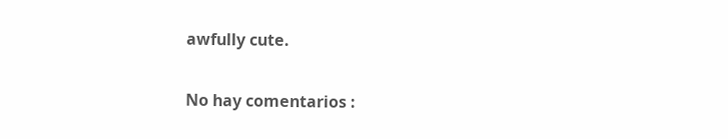awfully cute.

No hay comentarios :